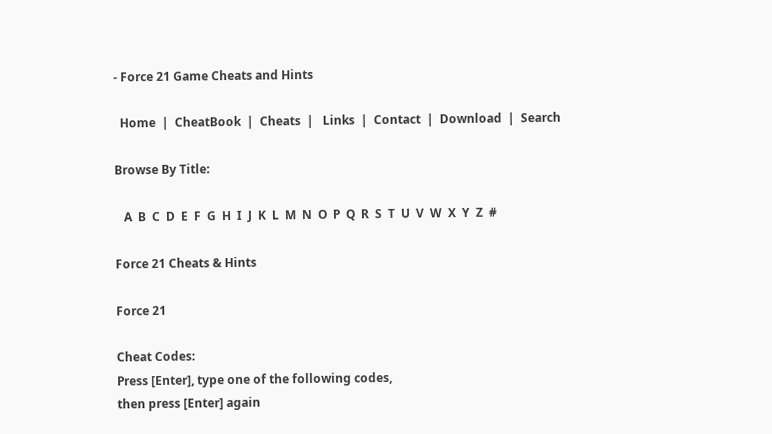- Force 21 Game Cheats and Hints

  Home  |  CheatBook  |  Cheats  |   Links  |  Contact  |  Download  |  Search

Browse By Title:

   A  B  C  D  E  F  G  H  I  J  K  L  M  N  O  P  Q  R  S  T  U  V  W  X  Y  Z  #

Force 21 Cheats & Hints

Force 21

Cheat Codes:
Press [Enter], type one of the following codes,
then press [Enter] again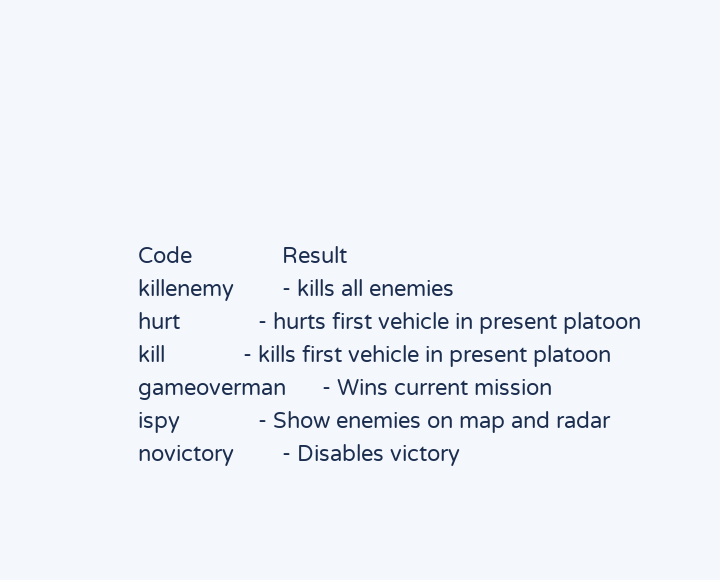Code               Result
killenemy        - kills all enemies
hurt             - hurts first vehicle in present platoon
kill             - kills first vehicle in present platoon
gameoverman      - Wins current mission
ispy             - Show enemies on map and radar
novictory        - Disables victory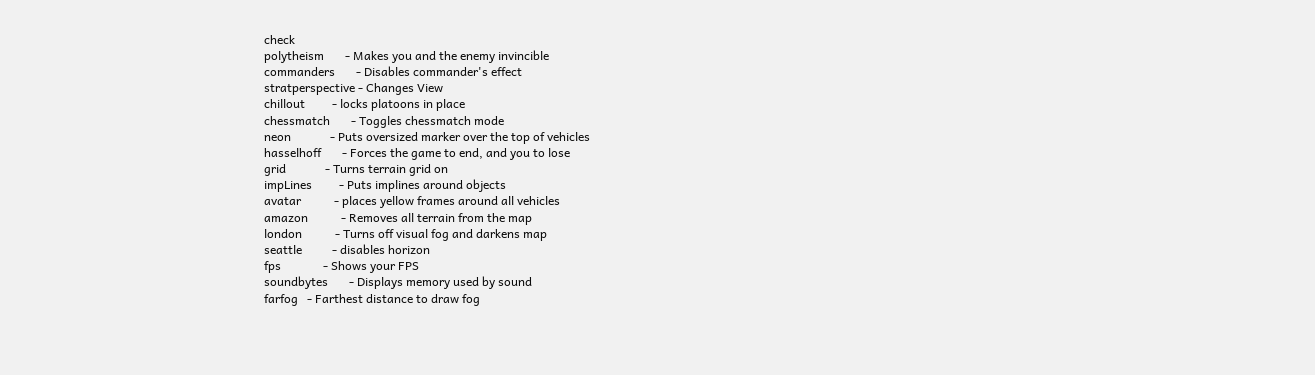check
polytheism       - Makes you and the enemy invincible
commanders       - Disables commander's effect
stratperspective - Changes View
chillout         - locks platoons in place
chessmatch       - Toggles chessmatch mode
neon             - Puts oversized marker over the top of vehicles
hasselhoff       - Forces the game to end, and you to lose
grid             - Turns terrain grid on
impLines         - Puts implines around objects
avatar           - places yellow frames around all vehicles
amazon           - Removes all terrain from the map
london           - Turns off visual fog and darkens map
seattle          - disables horizon
fps              - Shows your FPS
soundbytes       - Displays memory used by sound
farfog   - Farthest distance to draw fog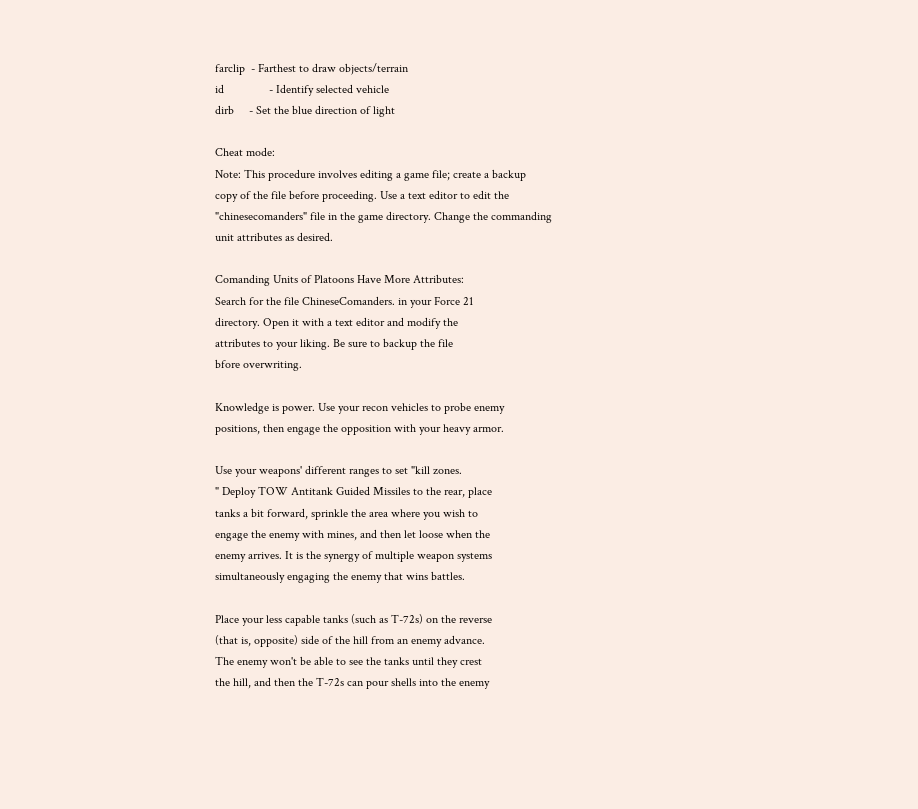farclip  - Farthest to draw objects/terrain
id               - Identify selected vehicle
dirb     - Set the blue direction of light

Cheat mode:
Note: This procedure involves editing a game file; create a backup
copy of the file before proceeding. Use a text editor to edit the
"chinesecomanders" file in the game directory. Change the commanding
unit attributes as desired.

Comanding Units of Platoons Have More Attributes:
Search for the file ChineseComanders. in your Force 21
directory. Open it with a text editor and modify the
attributes to your liking. Be sure to backup the file
bfore overwriting.

Knowledge is power. Use your recon vehicles to probe enemy
positions, then engage the opposition with your heavy armor.

Use your weapons' different ranges to set "kill zones.
" Deploy TOW Antitank Guided Missiles to the rear, place
tanks a bit forward, sprinkle the area where you wish to
engage the enemy with mines, and then let loose when the
enemy arrives. It is the synergy of multiple weapon systems
simultaneously engaging the enemy that wins battles.

Place your less capable tanks (such as T-72s) on the reverse
(that is, opposite) side of the hill from an enemy advance.
The enemy won't be able to see the tanks until they crest
the hill, and then the T-72s can pour shells into the enemy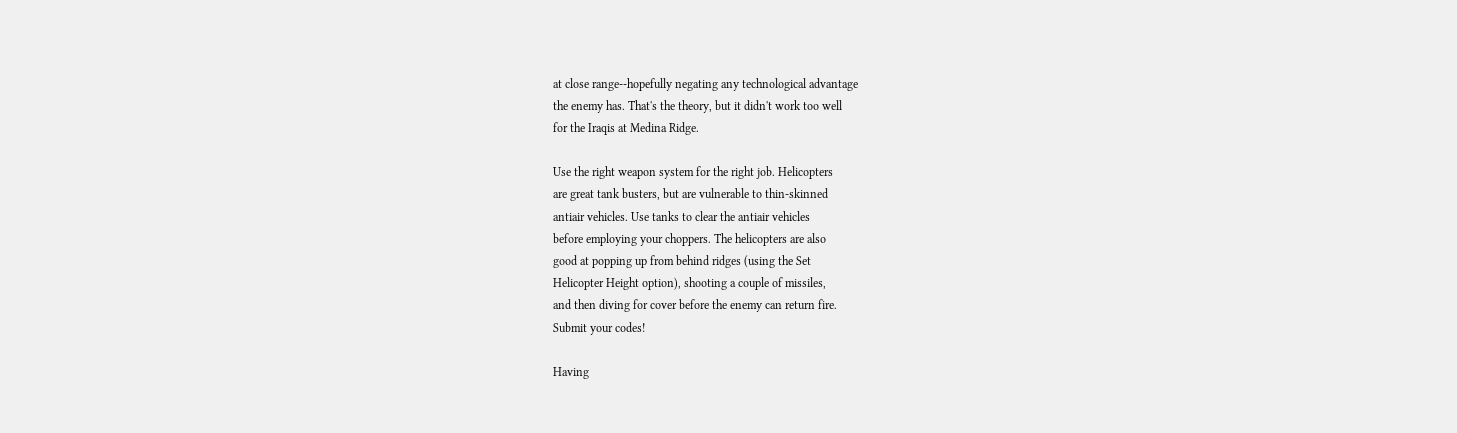at close range--hopefully negating any technological advantage
the enemy has. That's the theory, but it didn't work too well
for the Iraqis at Medina Ridge.

Use the right weapon system for the right job. Helicopters
are great tank busters, but are vulnerable to thin-skinned
antiair vehicles. Use tanks to clear the antiair vehicles
before employing your choppers. The helicopters are also
good at popping up from behind ridges (using the Set
Helicopter Height option), shooting a couple of missiles,
and then diving for cover before the enemy can return fire.
Submit your codes!

Having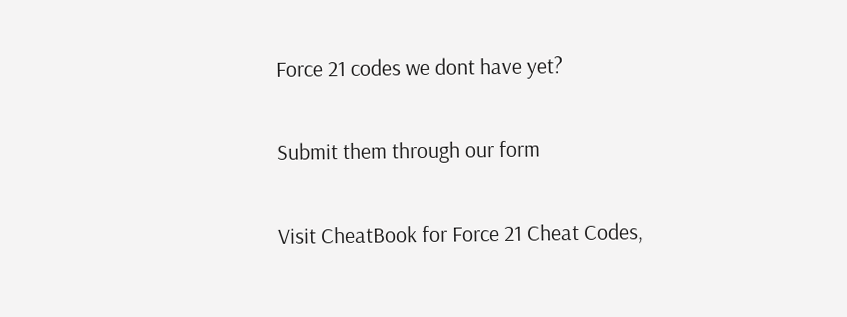Force 21 codes we dont have yet?

Submit them through our form

Visit CheatBook for Force 21 Cheat Codes,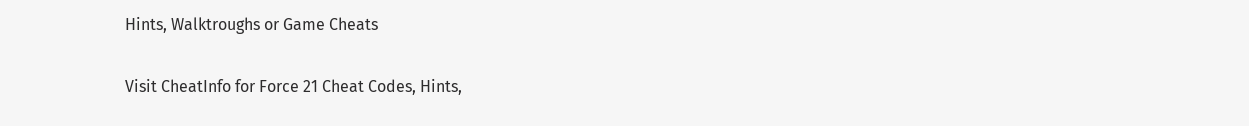Hints, Walktroughs or Game Cheats

Visit CheatInfo for Force 21 Cheat Codes, Hints,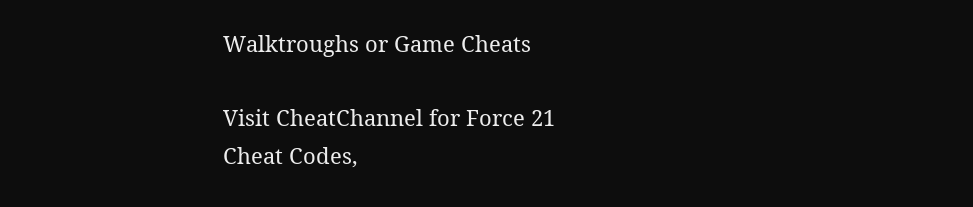Walktroughs or Game Cheats

Visit CheatChannel for Force 21 Cheat Codes,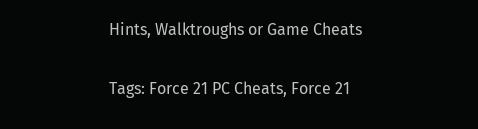Hints, Walktroughs or Game Cheats

Tags: Force 21 PC Cheats, Force 21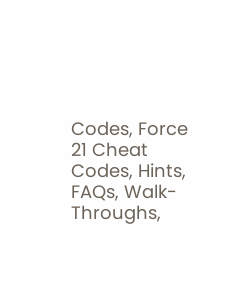Codes, Force 21 Cheat Codes, Hints, FAQs, Walk-Throughs,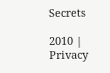Secrets

2010 | Privacy